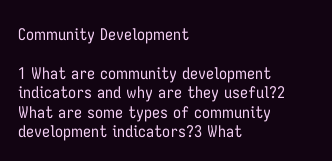Community Development

1 What are community development indicators and why are they useful?2 What are some types of community development indicators?3 What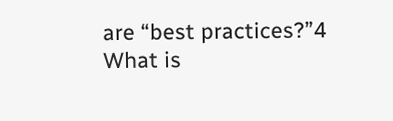are “best practices?”4 What is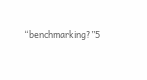“benchmarking?”5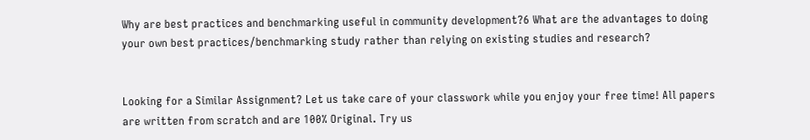Why are best practices and benchmarking useful in community development?6 What are the advantages to doing your own best practices/benchmarking study rather than relying on existing studies and research?


Looking for a Similar Assignment? Let us take care of your classwork while you enjoy your free time! All papers are written from scratch and are 100% Original. Try us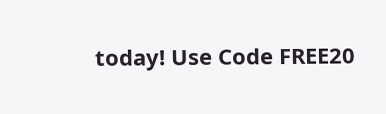today! Use Code FREE20